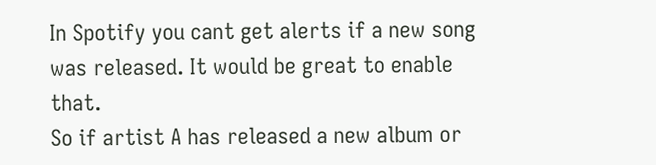In Spotify you cant get alerts if a new song was released. It would be great to enable that.
So if artist A has released a new album or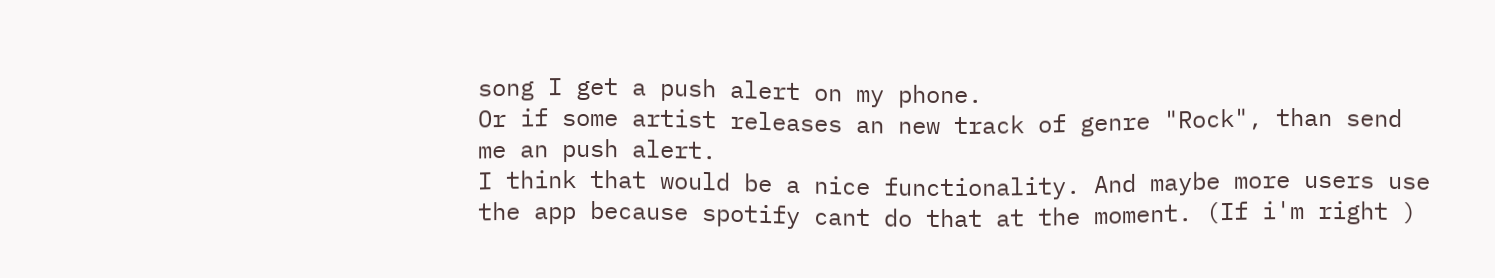song I get a push alert on my phone.
Or if some artist releases an new track of genre "Rock", than send me an push alert.
I think that would be a nice functionality. And maybe more users use the app because spotify cant do that at the moment. (If i'm right )